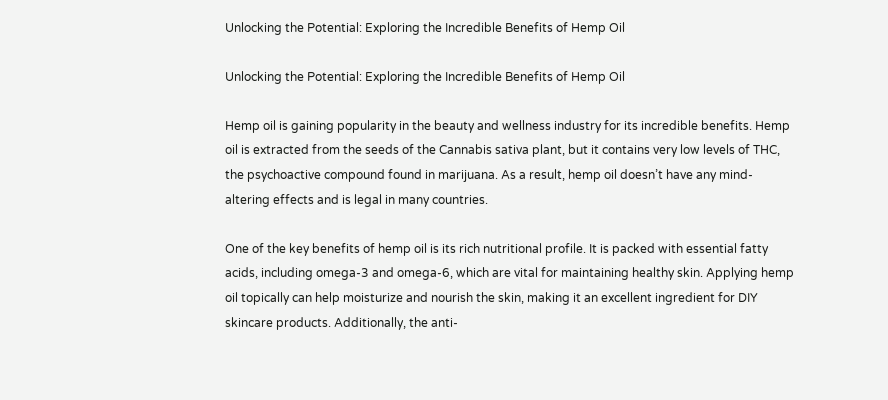Unlocking the Potential: Exploring the Incredible Benefits of Hemp Oil

Unlocking the Potential: Exploring the Incredible Benefits of Hemp Oil

Hemp oil is gaining popularity in the beauty and wellness industry for its incredible benefits. Hemp oil is extracted from the seeds of the Cannabis sativa plant, but it contains very low levels of THC, the psychoactive compound found in marijuana. As a result, hemp oil doesn’t have any mind-altering effects and is legal in many countries.

One of the key benefits of hemp oil is its rich nutritional profile. It is packed with essential fatty acids, including omega-3 and omega-6, which are vital for maintaining healthy skin. Applying hemp oil topically can help moisturize and nourish the skin, making it an excellent ingredient for DIY skincare products. Additionally, the anti-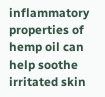inflammatory properties of hemp oil can help soothe irritated skin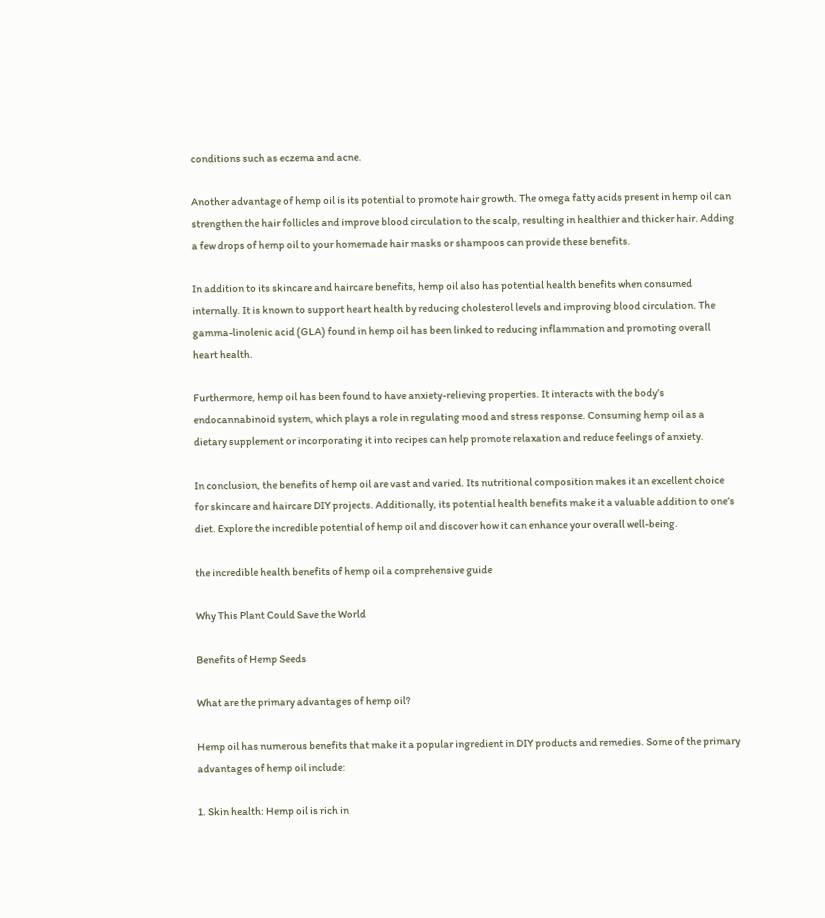conditions such as eczema and acne.

Another advantage of hemp oil is its potential to promote hair growth. The omega fatty acids present in hemp oil can strengthen the hair follicles and improve blood circulation to the scalp, resulting in healthier and thicker hair. Adding a few drops of hemp oil to your homemade hair masks or shampoos can provide these benefits.

In addition to its skincare and haircare benefits, hemp oil also has potential health benefits when consumed internally. It is known to support heart health by reducing cholesterol levels and improving blood circulation. The gamma-linolenic acid (GLA) found in hemp oil has been linked to reducing inflammation and promoting overall heart health.

Furthermore, hemp oil has been found to have anxiety-relieving properties. It interacts with the body’s endocannabinoid system, which plays a role in regulating mood and stress response. Consuming hemp oil as a dietary supplement or incorporating it into recipes can help promote relaxation and reduce feelings of anxiety.

In conclusion, the benefits of hemp oil are vast and varied. Its nutritional composition makes it an excellent choice for skincare and haircare DIY projects. Additionally, its potential health benefits make it a valuable addition to one’s diet. Explore the incredible potential of hemp oil and discover how it can enhance your overall well-being.

the incredible health benefits of hemp oil a comprehensive guide

Why This Plant Could Save the World

Benefits of Hemp Seeds

What are the primary advantages of hemp oil?

Hemp oil has numerous benefits that make it a popular ingredient in DIY products and remedies. Some of the primary advantages of hemp oil include:

1. Skin health: Hemp oil is rich in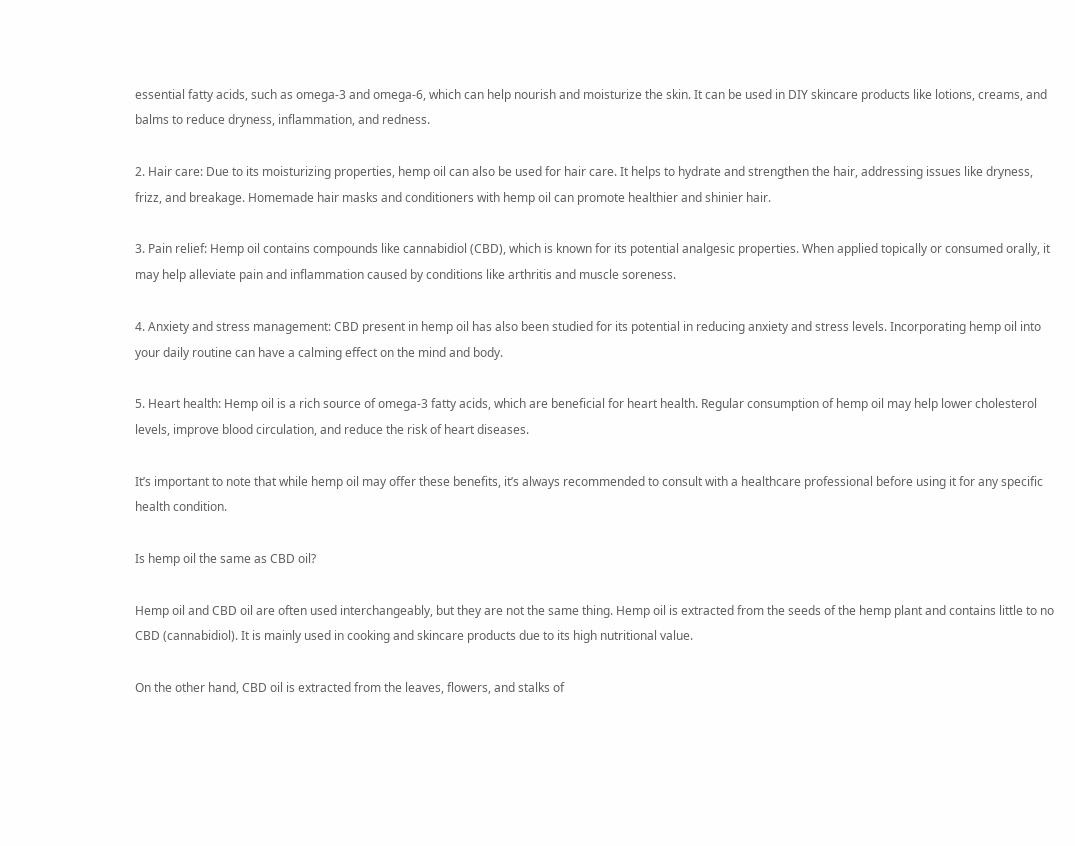essential fatty acids, such as omega-3 and omega-6, which can help nourish and moisturize the skin. It can be used in DIY skincare products like lotions, creams, and balms to reduce dryness, inflammation, and redness.

2. Hair care: Due to its moisturizing properties, hemp oil can also be used for hair care. It helps to hydrate and strengthen the hair, addressing issues like dryness, frizz, and breakage. Homemade hair masks and conditioners with hemp oil can promote healthier and shinier hair.

3. Pain relief: Hemp oil contains compounds like cannabidiol (CBD), which is known for its potential analgesic properties. When applied topically or consumed orally, it may help alleviate pain and inflammation caused by conditions like arthritis and muscle soreness.

4. Anxiety and stress management: CBD present in hemp oil has also been studied for its potential in reducing anxiety and stress levels. Incorporating hemp oil into your daily routine can have a calming effect on the mind and body.

5. Heart health: Hemp oil is a rich source of omega-3 fatty acids, which are beneficial for heart health. Regular consumption of hemp oil may help lower cholesterol levels, improve blood circulation, and reduce the risk of heart diseases.

It’s important to note that while hemp oil may offer these benefits, it’s always recommended to consult with a healthcare professional before using it for any specific health condition.

Is hemp oil the same as CBD oil?

Hemp oil and CBD oil are often used interchangeably, but they are not the same thing. Hemp oil is extracted from the seeds of the hemp plant and contains little to no CBD (cannabidiol). It is mainly used in cooking and skincare products due to its high nutritional value.

On the other hand, CBD oil is extracted from the leaves, flowers, and stalks of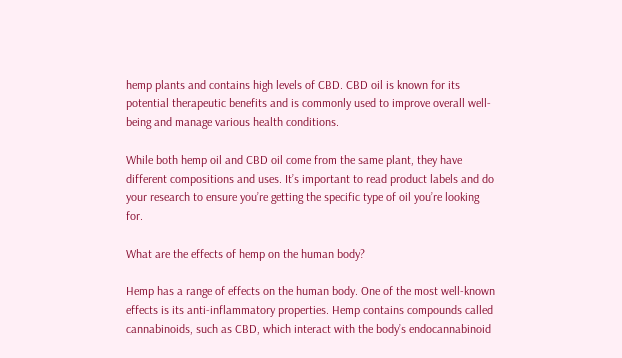hemp plants and contains high levels of CBD. CBD oil is known for its potential therapeutic benefits and is commonly used to improve overall well-being and manage various health conditions.

While both hemp oil and CBD oil come from the same plant, they have different compositions and uses. It’s important to read product labels and do your research to ensure you’re getting the specific type of oil you’re looking for.

What are the effects of hemp on the human body?

Hemp has a range of effects on the human body. One of the most well-known effects is its anti-inflammatory properties. Hemp contains compounds called cannabinoids, such as CBD, which interact with the body’s endocannabinoid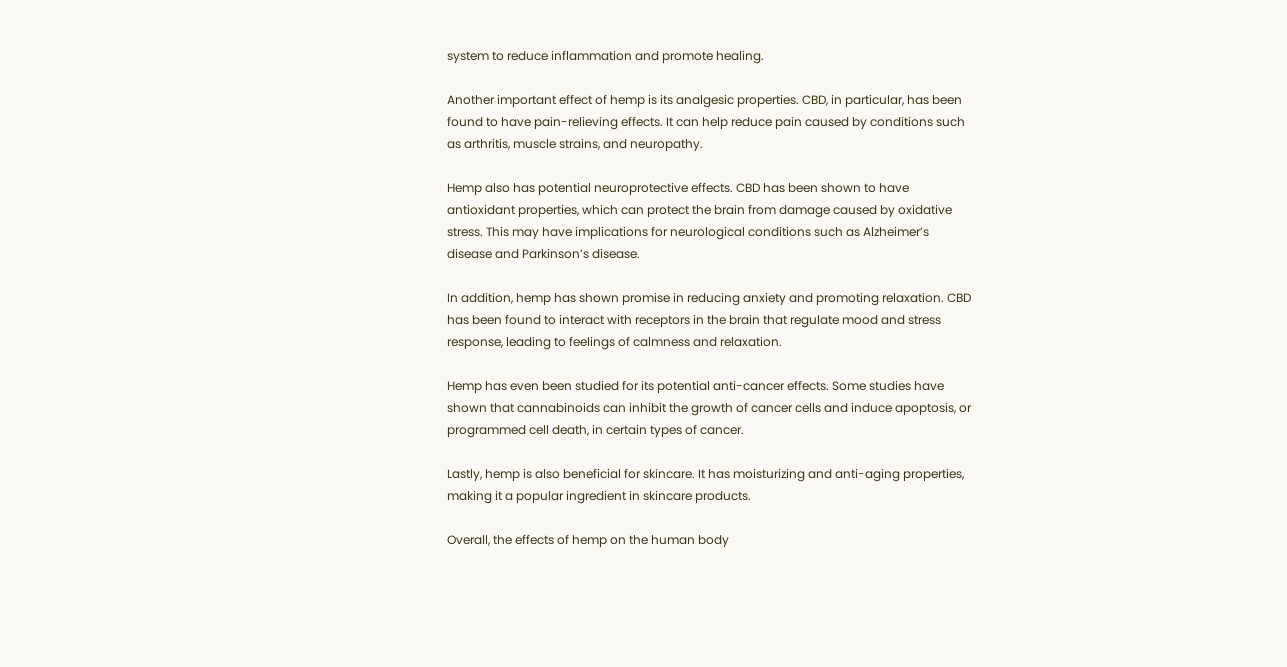system to reduce inflammation and promote healing.

Another important effect of hemp is its analgesic properties. CBD, in particular, has been found to have pain-relieving effects. It can help reduce pain caused by conditions such as arthritis, muscle strains, and neuropathy.

Hemp also has potential neuroprotective effects. CBD has been shown to have antioxidant properties, which can protect the brain from damage caused by oxidative stress. This may have implications for neurological conditions such as Alzheimer’s disease and Parkinson’s disease.

In addition, hemp has shown promise in reducing anxiety and promoting relaxation. CBD has been found to interact with receptors in the brain that regulate mood and stress response, leading to feelings of calmness and relaxation.

Hemp has even been studied for its potential anti-cancer effects. Some studies have shown that cannabinoids can inhibit the growth of cancer cells and induce apoptosis, or programmed cell death, in certain types of cancer.

Lastly, hemp is also beneficial for skincare. It has moisturizing and anti-aging properties, making it a popular ingredient in skincare products.

Overall, the effects of hemp on the human body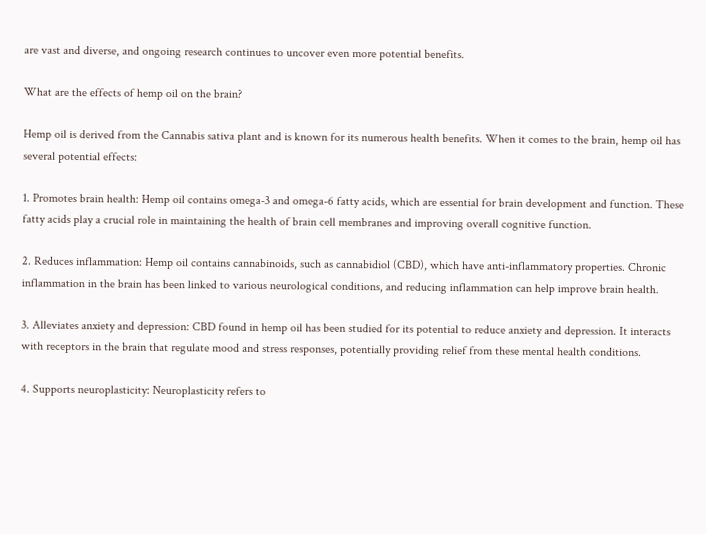are vast and diverse, and ongoing research continues to uncover even more potential benefits.

What are the effects of hemp oil on the brain?

Hemp oil is derived from the Cannabis sativa plant and is known for its numerous health benefits. When it comes to the brain, hemp oil has several potential effects:

1. Promotes brain health: Hemp oil contains omega-3 and omega-6 fatty acids, which are essential for brain development and function. These fatty acids play a crucial role in maintaining the health of brain cell membranes and improving overall cognitive function.

2. Reduces inflammation: Hemp oil contains cannabinoids, such as cannabidiol (CBD), which have anti-inflammatory properties. Chronic inflammation in the brain has been linked to various neurological conditions, and reducing inflammation can help improve brain health.

3. Alleviates anxiety and depression: CBD found in hemp oil has been studied for its potential to reduce anxiety and depression. It interacts with receptors in the brain that regulate mood and stress responses, potentially providing relief from these mental health conditions.

4. Supports neuroplasticity: Neuroplasticity refers to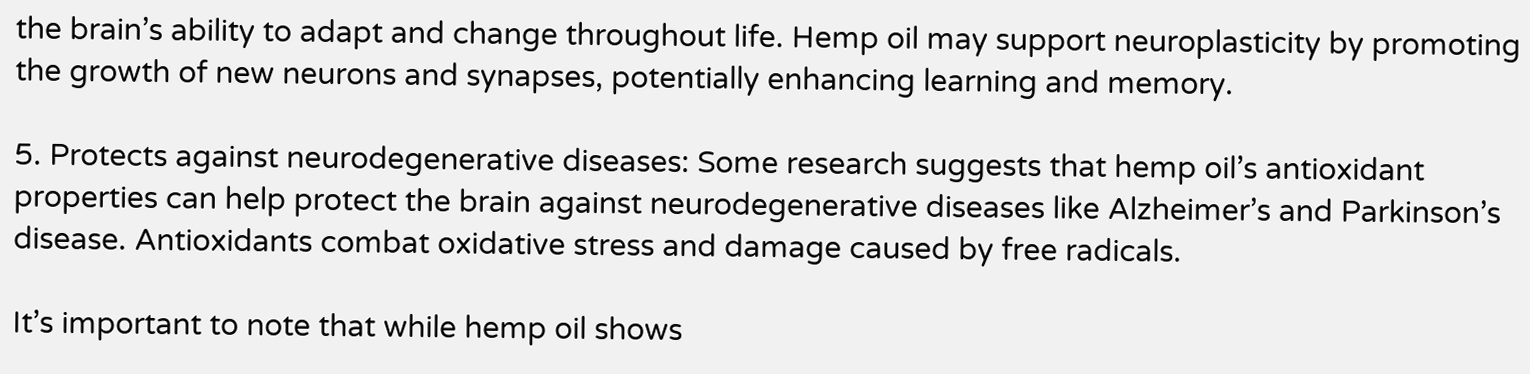the brain’s ability to adapt and change throughout life. Hemp oil may support neuroplasticity by promoting the growth of new neurons and synapses, potentially enhancing learning and memory.

5. Protects against neurodegenerative diseases: Some research suggests that hemp oil’s antioxidant properties can help protect the brain against neurodegenerative diseases like Alzheimer’s and Parkinson’s disease. Antioxidants combat oxidative stress and damage caused by free radicals.

It’s important to note that while hemp oil shows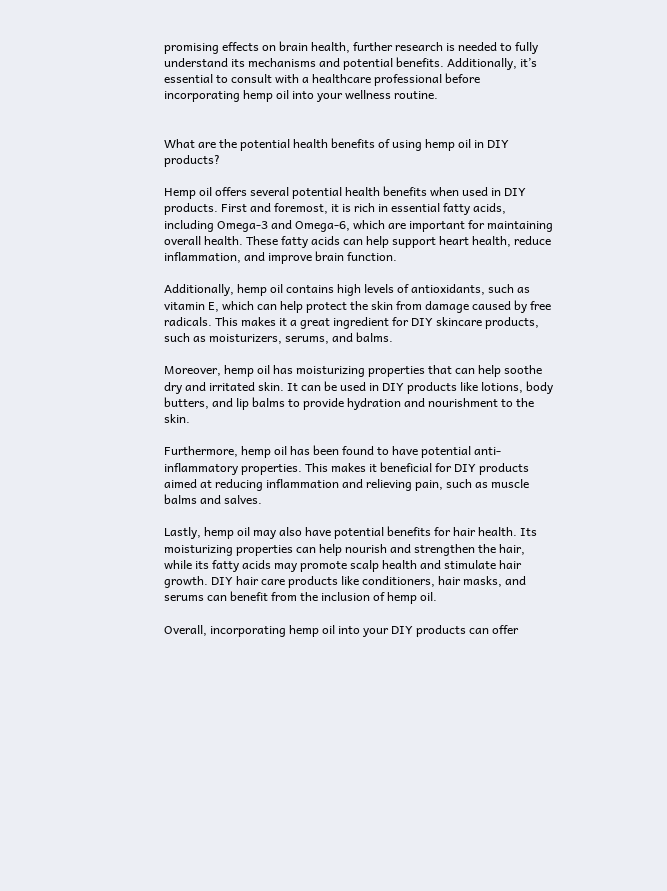promising effects on brain health, further research is needed to fully understand its mechanisms and potential benefits. Additionally, it’s essential to consult with a healthcare professional before incorporating hemp oil into your wellness routine.


What are the potential health benefits of using hemp oil in DIY products?

Hemp oil offers several potential health benefits when used in DIY products. First and foremost, it is rich in essential fatty acids, including Omega-3 and Omega-6, which are important for maintaining overall health. These fatty acids can help support heart health, reduce inflammation, and improve brain function.

Additionally, hemp oil contains high levels of antioxidants, such as vitamin E, which can help protect the skin from damage caused by free radicals. This makes it a great ingredient for DIY skincare products, such as moisturizers, serums, and balms.

Moreover, hemp oil has moisturizing properties that can help soothe dry and irritated skin. It can be used in DIY products like lotions, body butters, and lip balms to provide hydration and nourishment to the skin.

Furthermore, hemp oil has been found to have potential anti-inflammatory properties. This makes it beneficial for DIY products aimed at reducing inflammation and relieving pain, such as muscle balms and salves.

Lastly, hemp oil may also have potential benefits for hair health. Its moisturizing properties can help nourish and strengthen the hair, while its fatty acids may promote scalp health and stimulate hair growth. DIY hair care products like conditioners, hair masks, and serums can benefit from the inclusion of hemp oil.

Overall, incorporating hemp oil into your DIY products can offer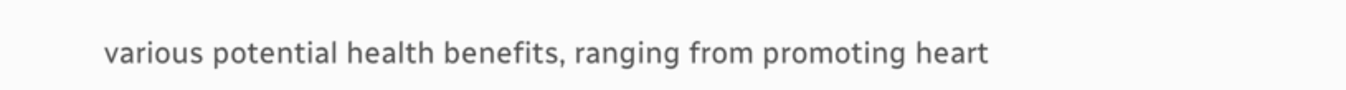various potential health benefits, ranging from promoting heart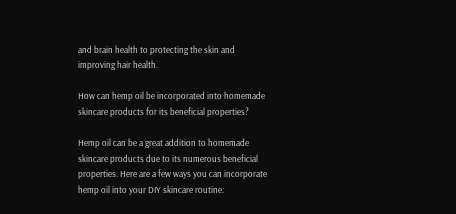and brain health to protecting the skin and improving hair health.

How can hemp oil be incorporated into homemade skincare products for its beneficial properties?

Hemp oil can be a great addition to homemade skincare products due to its numerous beneficial properties. Here are a few ways you can incorporate hemp oil into your DIY skincare routine: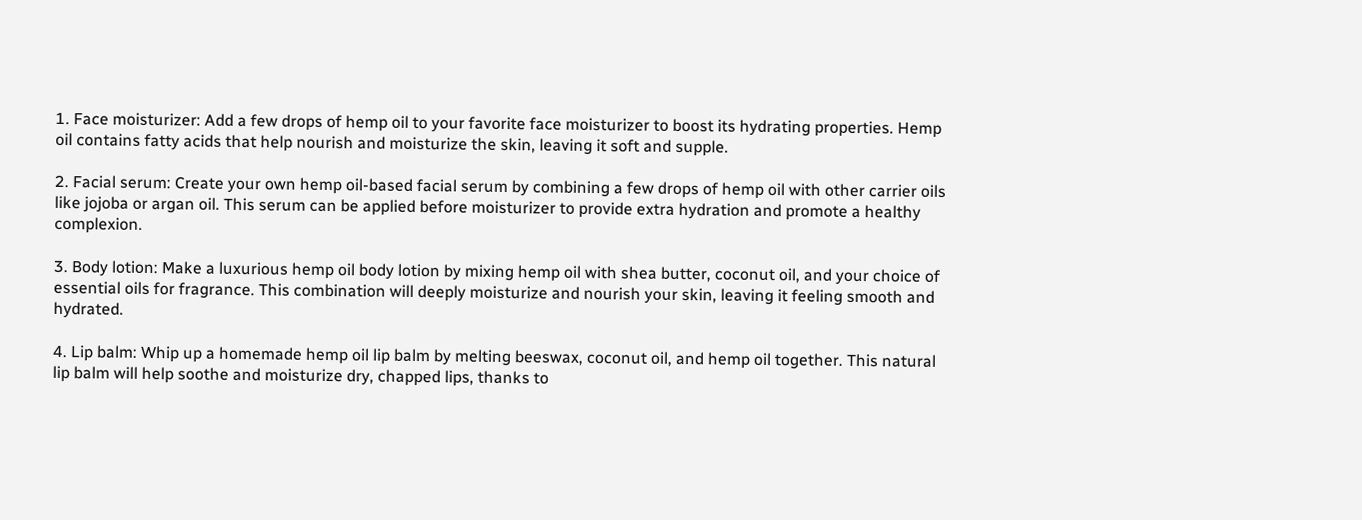1. Face moisturizer: Add a few drops of hemp oil to your favorite face moisturizer to boost its hydrating properties. Hemp oil contains fatty acids that help nourish and moisturize the skin, leaving it soft and supple.

2. Facial serum: Create your own hemp oil-based facial serum by combining a few drops of hemp oil with other carrier oils like jojoba or argan oil. This serum can be applied before moisturizer to provide extra hydration and promote a healthy complexion.

3. Body lotion: Make a luxurious hemp oil body lotion by mixing hemp oil with shea butter, coconut oil, and your choice of essential oils for fragrance. This combination will deeply moisturize and nourish your skin, leaving it feeling smooth and hydrated.

4. Lip balm: Whip up a homemade hemp oil lip balm by melting beeswax, coconut oil, and hemp oil together. This natural lip balm will help soothe and moisturize dry, chapped lips, thanks to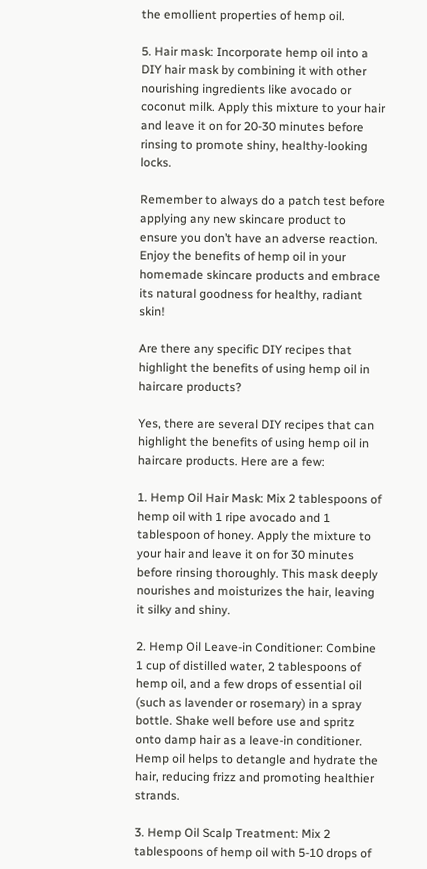the emollient properties of hemp oil.

5. Hair mask: Incorporate hemp oil into a DIY hair mask by combining it with other nourishing ingredients like avocado or coconut milk. Apply this mixture to your hair and leave it on for 20-30 minutes before rinsing to promote shiny, healthy-looking locks.

Remember to always do a patch test before applying any new skincare product to ensure you don’t have an adverse reaction. Enjoy the benefits of hemp oil in your homemade skincare products and embrace its natural goodness for healthy, radiant skin!

Are there any specific DIY recipes that highlight the benefits of using hemp oil in haircare products?

Yes, there are several DIY recipes that can highlight the benefits of using hemp oil in haircare products. Here are a few:

1. Hemp Oil Hair Mask: Mix 2 tablespoons of hemp oil with 1 ripe avocado and 1 tablespoon of honey. Apply the mixture to your hair and leave it on for 30 minutes before rinsing thoroughly. This mask deeply nourishes and moisturizes the hair, leaving it silky and shiny.

2. Hemp Oil Leave-in Conditioner: Combine 1 cup of distilled water, 2 tablespoons of hemp oil, and a few drops of essential oil (such as lavender or rosemary) in a spray bottle. Shake well before use and spritz onto damp hair as a leave-in conditioner. Hemp oil helps to detangle and hydrate the hair, reducing frizz and promoting healthier strands.

3. Hemp Oil Scalp Treatment: Mix 2 tablespoons of hemp oil with 5-10 drops of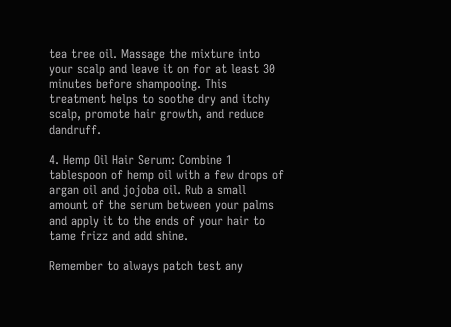tea tree oil. Massage the mixture into your scalp and leave it on for at least 30 minutes before shampooing. This treatment helps to soothe dry and itchy scalp, promote hair growth, and reduce dandruff.

4. Hemp Oil Hair Serum: Combine 1 tablespoon of hemp oil with a few drops of argan oil and jojoba oil. Rub a small amount of the serum between your palms and apply it to the ends of your hair to tame frizz and add shine.

Remember to always patch test any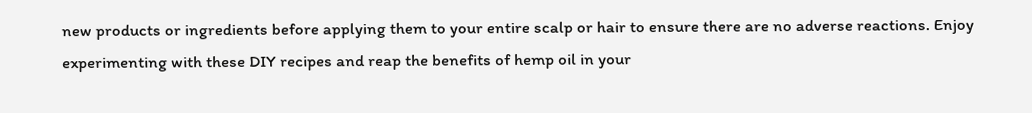new products or ingredients before applying them to your entire scalp or hair to ensure there are no adverse reactions. Enjoy experimenting with these DIY recipes and reap the benefits of hemp oil in your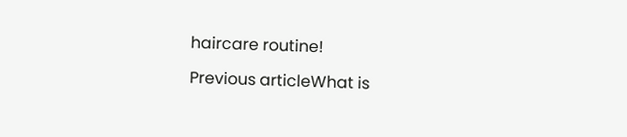haircare routine!

Previous articleWhat is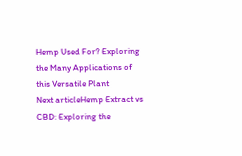Hemp Used For? Exploring the Many Applications of this Versatile Plant
Next articleHemp Extract vs CBD: Exploring the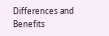Differences and Benefits